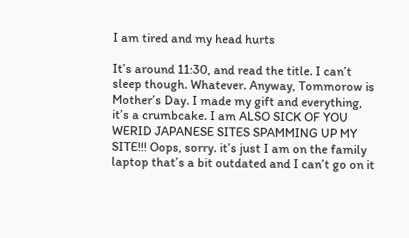I am tired and my head hurts

It’s around 11:30, and read the title. I can’t sleep though. Whatever. Anyway, Tommorow is Mother’s Day. I made my gift and everything, it’s a crumbcake. I am ALSO SICK OF YOU WERID JAPANESE SITES SPAMMING UP MY SITE!!! Oops, sorry. it’s just I am on the family laptop that’s a bit outdated and I can’t go on it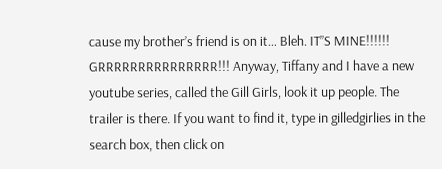cause my brother’s friend is on it… Bleh. IT”S MINE!!!!!! GRRRRRRRRRRRRRRR!!! Anyway, Tiffany and I have a new youtube series, called the Gill Girls, look it up people. The trailer is there. If you want to find it, type in gilledgirlies in the search box, then click on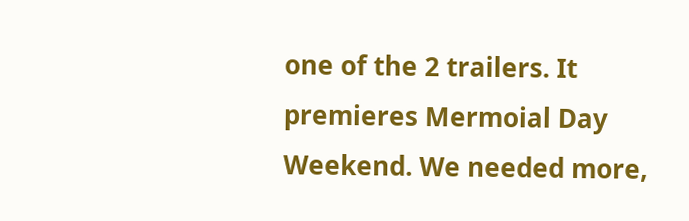one of the 2 trailers. It premieres Mermoial Day Weekend. We needed more,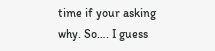time if your asking why. So…. I guess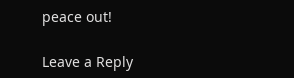peace out!

Leave a Reply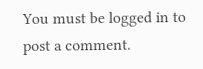You must be logged in to post a comment.